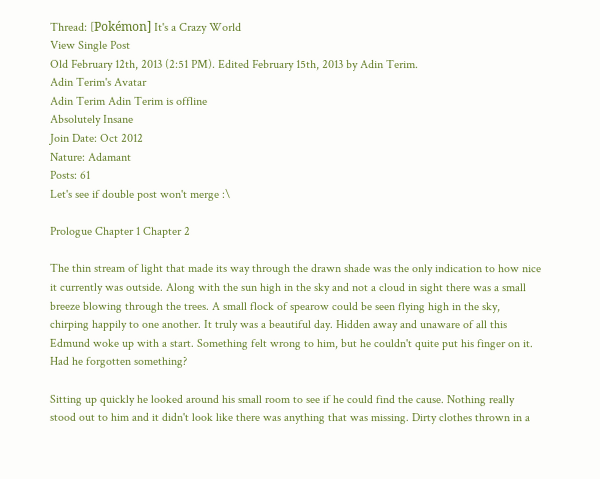Thread: [Pokémon] It's a Crazy World
View Single Post
Old February 12th, 2013 (2:51 PM). Edited February 15th, 2013 by Adin Terim.
Adin Terim's Avatar
Adin Terim Adin Terim is offline
Absolutely Insane
Join Date: Oct 2012
Nature: Adamant
Posts: 61
Let's see if double post won't merge :\

Prologue Chapter 1 Chapter 2

The thin stream of light that made its way through the drawn shade was the only indication to how nice it currently was outside. Along with the sun high in the sky and not a cloud in sight there was a small breeze blowing through the trees. A small flock of spearow could be seen flying high in the sky, chirping happily to one another. It truly was a beautiful day. Hidden away and unaware of all this Edmund woke up with a start. Something felt wrong to him, but he couldn't quite put his finger on it. Had he forgotten something?

Sitting up quickly he looked around his small room to see if he could find the cause. Nothing really stood out to him and it didn't look like there was anything that was missing. Dirty clothes thrown in a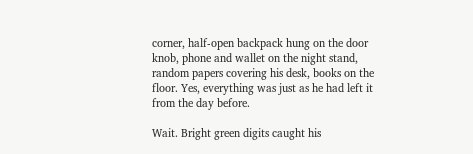corner, half-open backpack hung on the door knob, phone and wallet on the night stand, random papers covering his desk, books on the floor. Yes, everything was just as he had left it from the day before.

Wait. Bright green digits caught his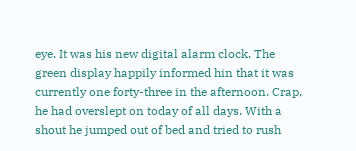eye. It was his new digital alarm clock. The green display happily informed hin that it was currently one forty-three in the afternoon. Crap, he had overslept on today of all days. With a shout he jumped out of bed and tried to rush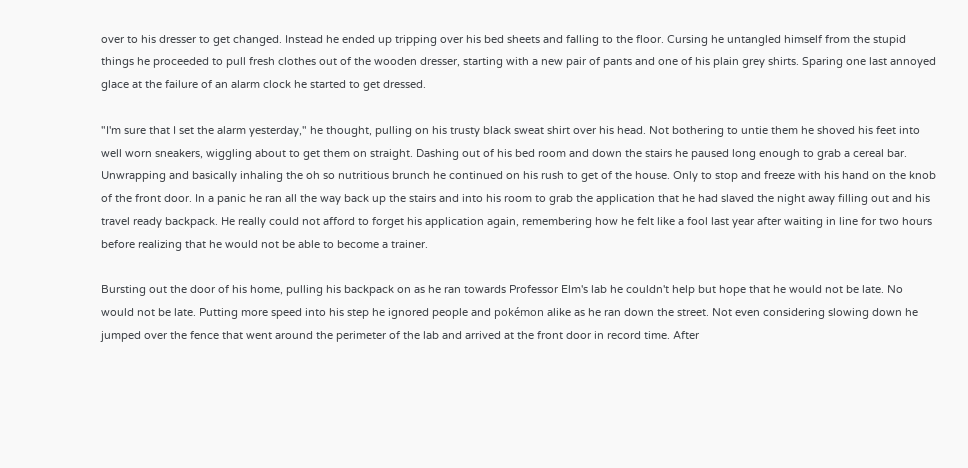over to his dresser to get changed. Instead he ended up tripping over his bed sheets and falling to the floor. Cursing he untangled himself from the stupid things he proceeded to pull fresh clothes out of the wooden dresser, starting with a new pair of pants and one of his plain grey shirts. Sparing one last annoyed glace at the failure of an alarm clock he started to get dressed.

"I'm sure that I set the alarm yesterday," he thought, pulling on his trusty black sweat shirt over his head. Not bothering to untie them he shoved his feet into well worn sneakers, wiggling about to get them on straight. Dashing out of his bed room and down the stairs he paused long enough to grab a cereal bar. Unwrapping and basically inhaling the oh so nutritious brunch he continued on his rush to get of the house. Only to stop and freeze with his hand on the knob of the front door. In a panic he ran all the way back up the stairs and into his room to grab the application that he had slaved the night away filling out and his travel ready backpack. He really could not afford to forget his application again, remembering how he felt like a fool last year after waiting in line for two hours before realizing that he would not be able to become a trainer.

Bursting out the door of his home, pulling his backpack on as he ran towards Professor Elm's lab he couldn't help but hope that he would not be late. No would not be late. Putting more speed into his step he ignored people and pokémon alike as he ran down the street. Not even considering slowing down he jumped over the fence that went around the perimeter of the lab and arrived at the front door in record time. After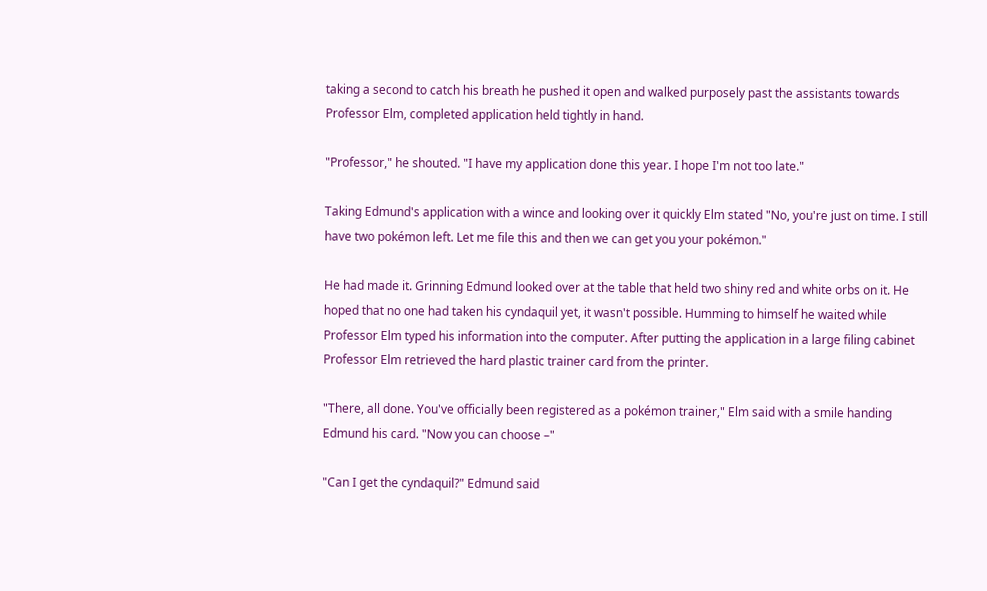taking a second to catch his breath he pushed it open and walked purposely past the assistants towards Professor Elm, completed application held tightly in hand.

"Professor," he shouted. "I have my application done this year. I hope I'm not too late."

Taking Edmund's application with a wince and looking over it quickly Elm stated "No, you're just on time. I still have two pokémon left. Let me file this and then we can get you your pokémon."

He had made it. Grinning Edmund looked over at the table that held two shiny red and white orbs on it. He hoped that no one had taken his cyndaquil yet, it wasn't possible. Humming to himself he waited while Professor Elm typed his information into the computer. After putting the application in a large filing cabinet Professor Elm retrieved the hard plastic trainer card from the printer.

"There, all done. You've officially been registered as a pokémon trainer," Elm said with a smile handing Edmund his card. "Now you can choose –"

"Can I get the cyndaquil?" Edmund said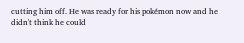cutting him off. He was ready for his pokémon now and he didn't think he could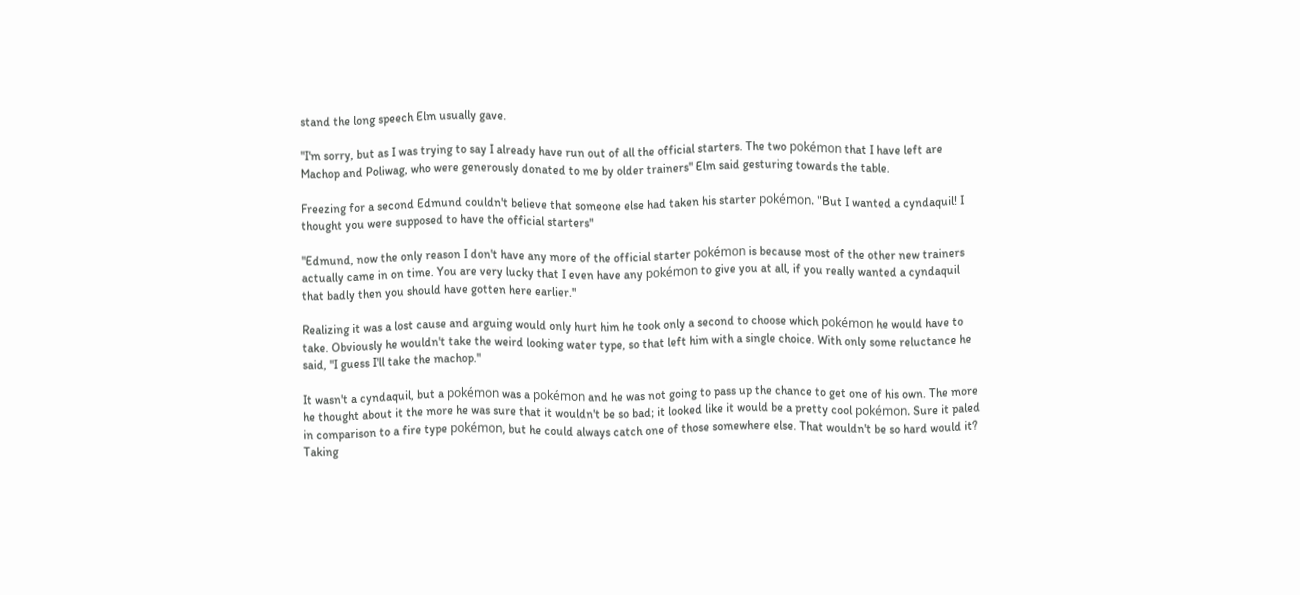stand the long speech Elm usually gave.

"I'm sorry, but as I was trying to say I already have run out of all the official starters. The two pokémon that I have left are Machop and Poliwag, who were generously donated to me by older trainers" Elm said gesturing towards the table.

Freezing for a second Edmund couldn't believe that someone else had taken his starter pokémon. "But I wanted a cyndaquil! I thought you were supposed to have the official starters"

"Edmund, now the only reason I don't have any more of the official starter pokémon is because most of the other new trainers actually came in on time. You are very lucky that I even have any pokémon to give you at all, if you really wanted a cyndaquil that badly then you should have gotten here earlier."

Realizing it was a lost cause and arguing would only hurt him he took only a second to choose which pokémon he would have to take. Obviously he wouldn't take the weird looking water type, so that left him with a single choice. With only some reluctance he said, "I guess I'll take the machop."

It wasn't a cyndaquil, but a pokémon was a pokémon and he was not going to pass up the chance to get one of his own. The more he thought about it the more he was sure that it wouldn't be so bad; it looked like it would be a pretty cool pokémon. Sure it paled in comparison to a fire type pokémon, but he could always catch one of those somewhere else. That wouldn't be so hard would it? Taking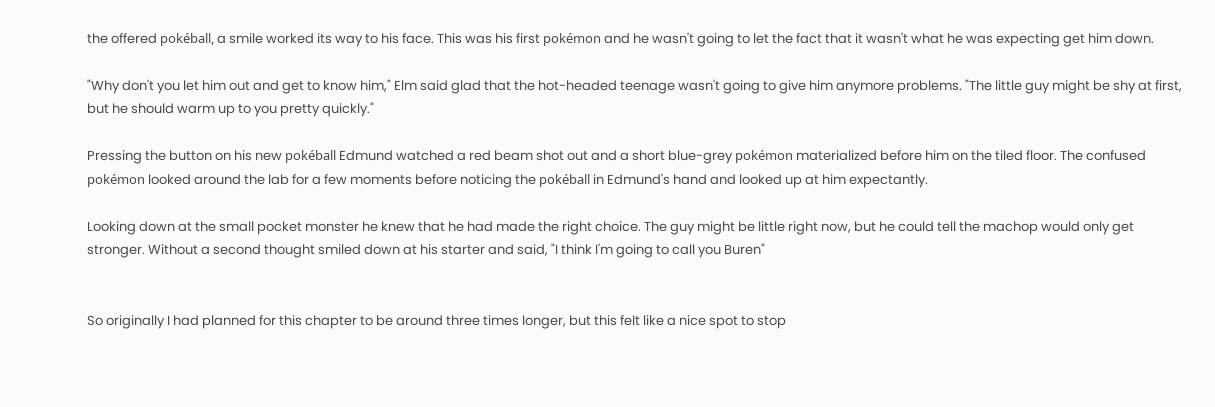the offered pokéball, a smile worked its way to his face. This was his first pokémon and he wasn't going to let the fact that it wasn't what he was expecting get him down.

"Why don't you let him out and get to know him," Elm said glad that the hot-headed teenage wasn't going to give him anymore problems. "The little guy might be shy at first, but he should warm up to you pretty quickly."

Pressing the button on his new pokéball Edmund watched a red beam shot out and a short blue-grey pokémon materialized before him on the tiled floor. The confused pokémon looked around the lab for a few moments before noticing the pokéball in Edmund's hand and looked up at him expectantly.

Looking down at the small pocket monster he knew that he had made the right choice. The guy might be little right now, but he could tell the machop would only get stronger. Without a second thought smiled down at his starter and said, "I think I'm going to call you Buren"


So originally I had planned for this chapter to be around three times longer, but this felt like a nice spot to stop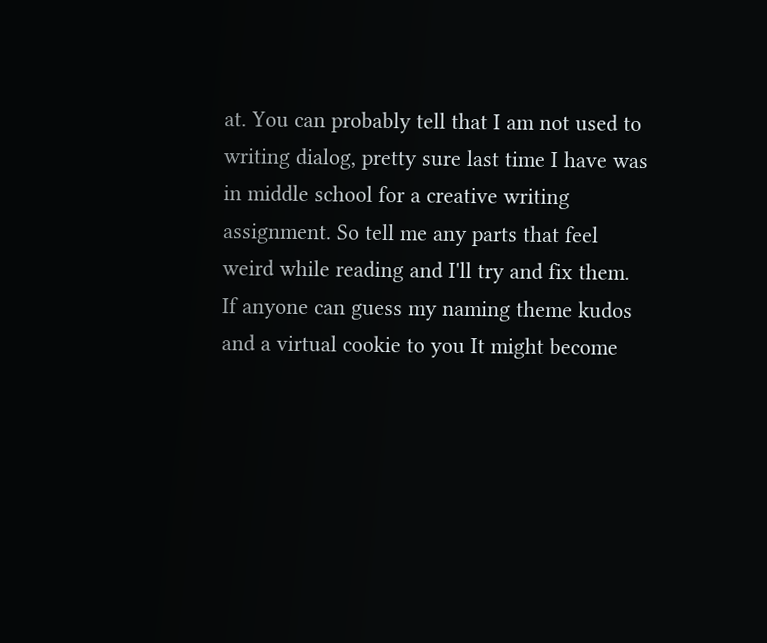at. You can probably tell that I am not used to writing dialog, pretty sure last time I have was in middle school for a creative writing assignment. So tell me any parts that feel weird while reading and I'll try and fix them. If anyone can guess my naming theme kudos and a virtual cookie to you It might become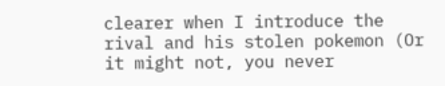clearer when I introduce the rival and his stolen pokemon (Or it might not, you never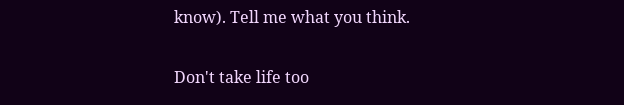know). Tell me what you think.

Don't take life too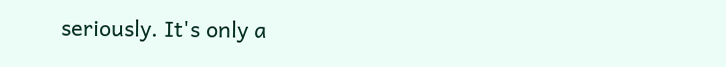seriously. It's only a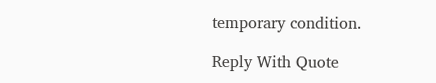temporary condition.

Reply With Quote